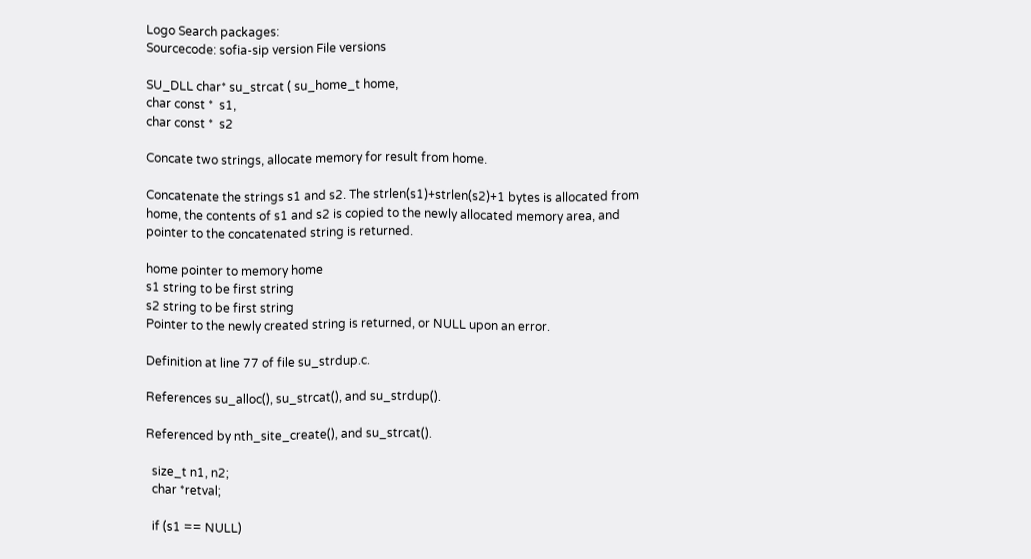Logo Search packages:
Sourcecode: sofia-sip version File versions

SU_DLL char* su_strcat ( su_home_t home,
char const *  s1,
char const *  s2

Concate two strings, allocate memory for result from home.

Concatenate the strings s1 and s2. The strlen(s1)+strlen(s2)+1 bytes is allocated from home, the contents of s1 and s2 is copied to the newly allocated memory area, and pointer to the concatenated string is returned.

home pointer to memory home
s1 string to be first string
s2 string to be first string
Pointer to the newly created string is returned, or NULL upon an error.

Definition at line 77 of file su_strdup.c.

References su_alloc(), su_strcat(), and su_strdup().

Referenced by nth_site_create(), and su_strcat().

  size_t n1, n2;
  char *retval;

  if (s1 == NULL)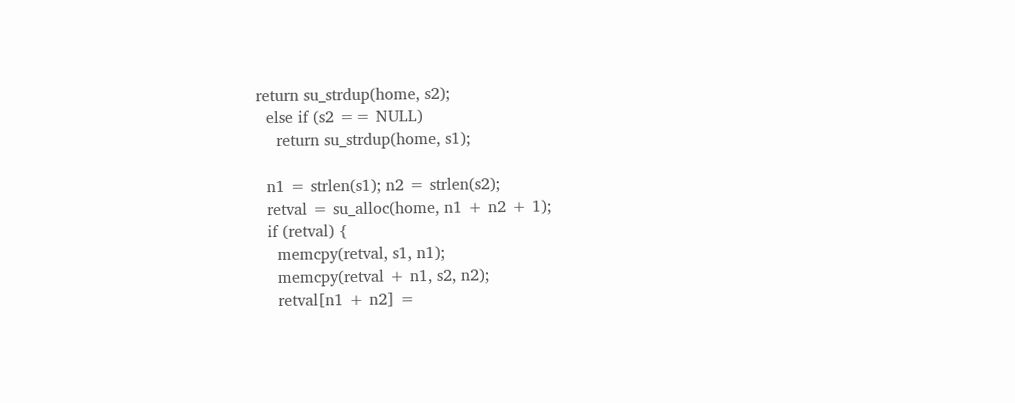return su_strdup(home, s2);
  else if (s2 == NULL)
    return su_strdup(home, s1);

  n1 = strlen(s1); n2 = strlen(s2);
  retval = su_alloc(home, n1 + n2 + 1);
  if (retval) {
    memcpy(retval, s1, n1);
    memcpy(retval + n1, s2, n2);
    retval[n1 + n2] =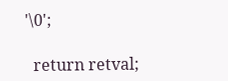'\0';

  return retval;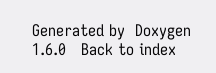Generated by  Doxygen 1.6.0   Back to index